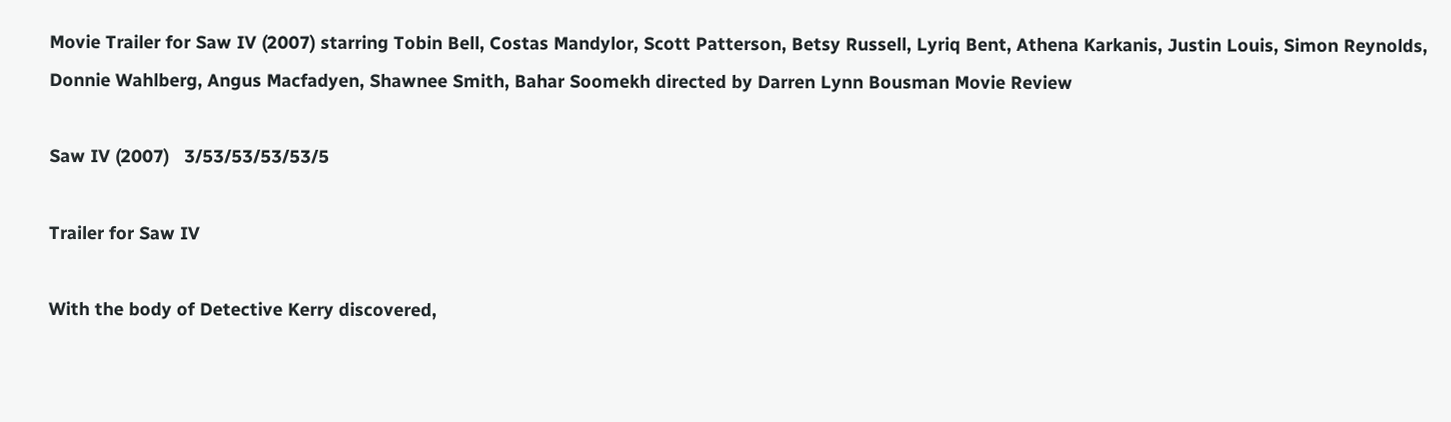Movie Trailer for Saw IV (2007) starring Tobin Bell, Costas Mandylor, Scott Patterson, Betsy Russell, Lyriq Bent, Athena Karkanis, Justin Louis, Simon Reynolds, Donnie Wahlberg, Angus Macfadyen, Shawnee Smith, Bahar Soomekh directed by Darren Lynn Bousman Movie Review

Saw IV (2007)   3/53/53/53/53/5

Trailer for Saw IV

With the body of Detective Kerry discovered,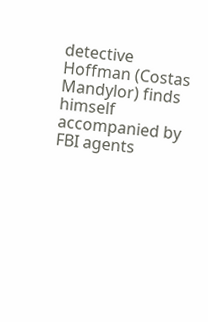detective Hoffman (Costas Mandylor) finds himself accompanied by FBI agents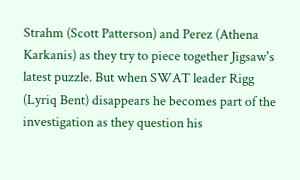Strahm (Scott Patterson) and Perez (Athena Karkanis) as they try to piece together Jigsaw's latest puzzle. But when SWAT leader Rigg (Lyriq Bent) disappears he becomes part of the investigation as they question his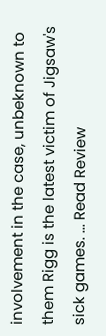involvement in the case, unbeknown to them Rigg is the latest victim of Jigsaw's sick games. ... Read Review